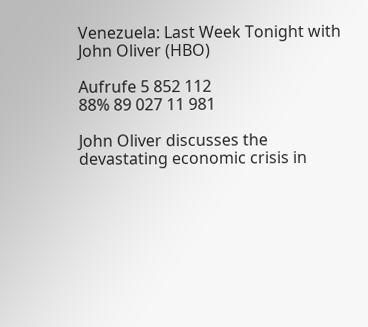Venezuela: Last Week Tonight with John Oliver (HBO)

Aufrufe 5 852 112
88% 89 027 11 981

John Oliver discusses the devastating economic crisis in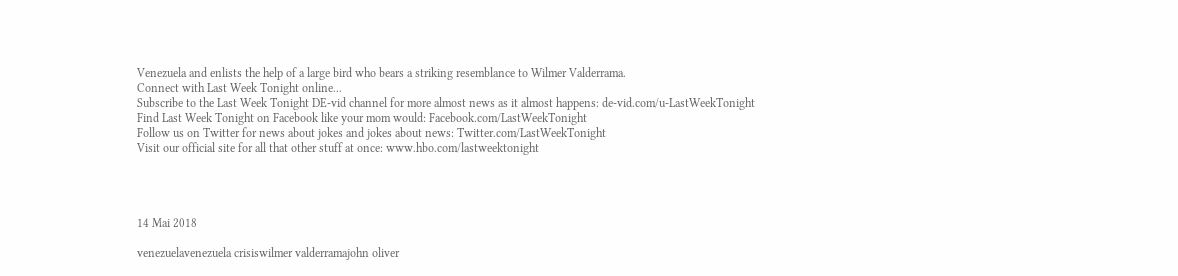Venezuela and enlists the help of a large bird who bears a striking resemblance to Wilmer Valderrama.
Connect with Last Week Tonight online...
Subscribe to the Last Week Tonight DE-vid channel for more almost news as it almost happens: de-vid.com/u-LastWeekTonight
Find Last Week Tonight on Facebook like your mom would: Facebook.com/LastWeekTonight
Follow us on Twitter for news about jokes and jokes about news: Twitter.com/LastWeekTonight
Visit our official site for all that other stuff at once: www.hbo.com/lastweektonight




14 Mai 2018

venezuelavenezuela crisiswilmer valderramajohn oliver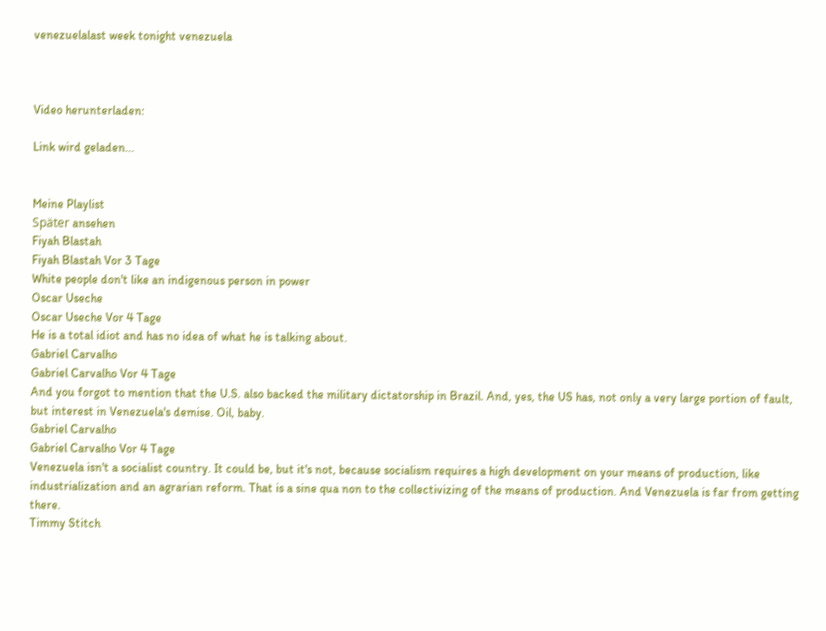venezuelalast week tonight venezuela



Video herunterladen:

Link wird geladen...


Meine Playlist
Später ansehen
Fiyah Blastah
Fiyah Blastah Vor 3 Tage
White people don't like an indigenous person in power
Oscar Useche
Oscar Useche Vor 4 Tage
He is a total idiot and has no idea of what he is talking about.
Gabriel Carvalho
Gabriel Carvalho Vor 4 Tage
And you forgot to mention that the U.S. also backed the military dictatorship in Brazil. And, yes, the US has, not only a very large portion of fault, but interest in Venezuela's demise. Oil, baby.
Gabriel Carvalho
Gabriel Carvalho Vor 4 Tage
Venezuela isn't a socialist country. It could be, but it's not, because socialism requires a high development on your means of production, like industrialization and an agrarian reform. That is a sine qua non to the collectivizing of the means of production. And Venezuela is far from getting there.
Timmy Stitch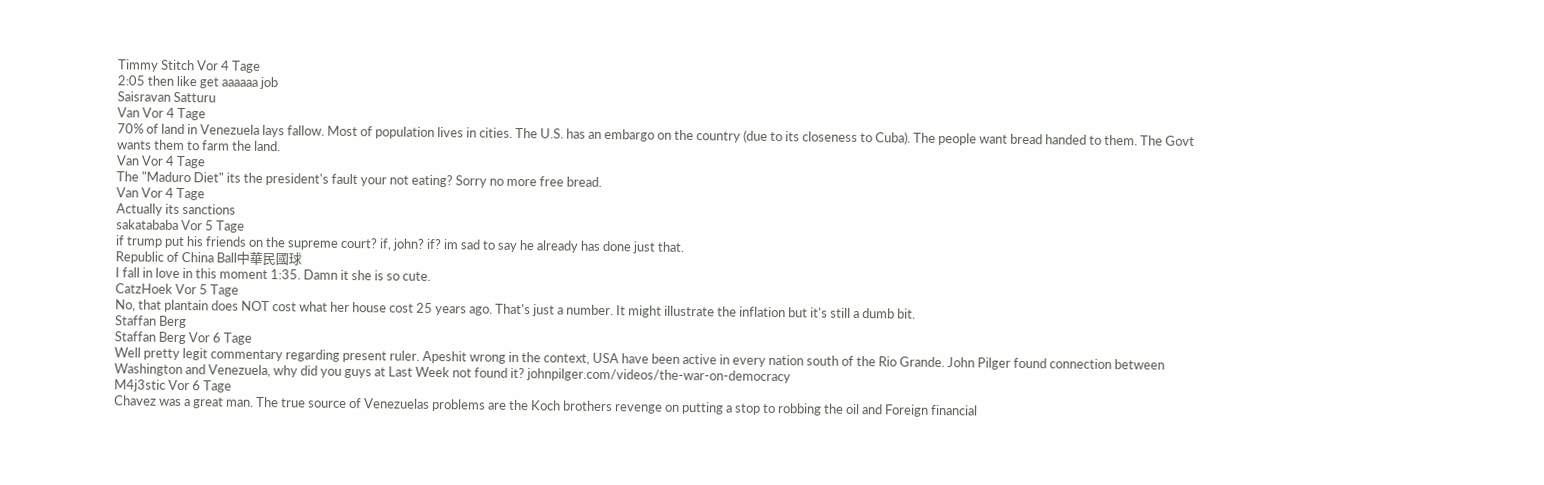Timmy Stitch Vor 4 Tage
2:05 then like get aaaaaa job
Saisravan Satturu
Van Vor 4 Tage
70% of land in Venezuela lays fallow. Most of population lives in cities. The U.S. has an embargo on the country (due to its closeness to Cuba). The people want bread handed to them. The Govt wants them to farm the land.
Van Vor 4 Tage
The "Maduro Diet" its the president's fault your not eating? Sorry no more free bread.
Van Vor 4 Tage
Actually its sanctions
sakatababa Vor 5 Tage
if trump put his friends on the supreme court? if, john? if? im sad to say he already has done just that.
Republic of China Ball中華民國球
I fall in love in this moment 1:35. Damn it she is so cute.
CatzHoek Vor 5 Tage
No, that plantain does NOT cost what her house cost 25 years ago. That's just a number. It might illustrate the inflation but it's still a dumb bit.
Staffan Berg
Staffan Berg Vor 6 Tage
Well pretty legit commentary regarding present ruler. Apeshit wrong in the context, USA have been active in every nation south of the Rio Grande. John Pilger found connection between Washington and Venezuela, why did you guys at Last Week not found it? johnpilger.com/videos/the-war-on-democracy
M4j3stic Vor 6 Tage
Chavez was a great man. The true source of Venezuelas problems are the Koch brothers revenge on putting a stop to robbing the oil and Foreign financial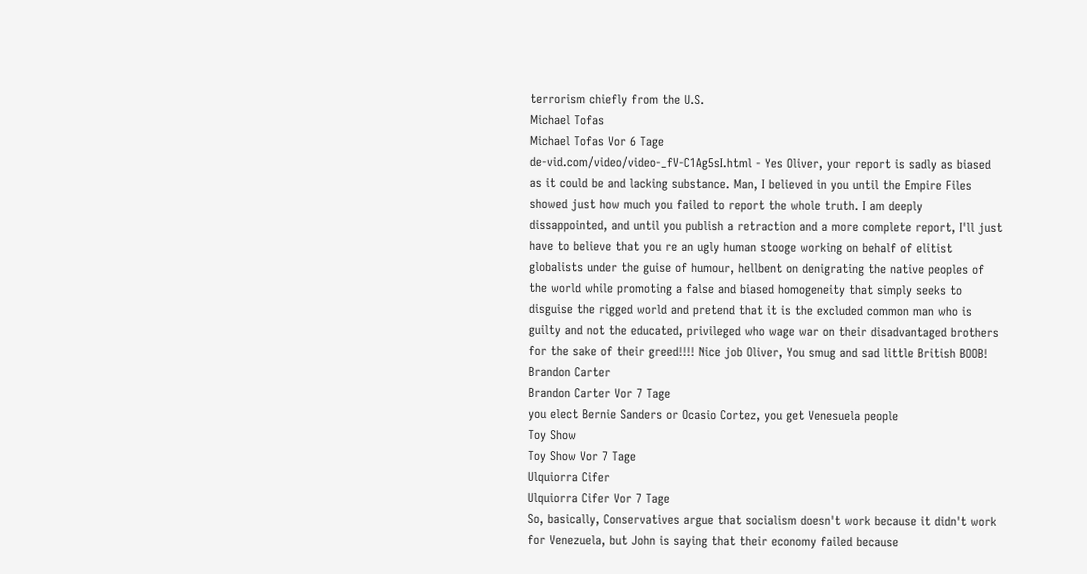terrorism chiefly from the U.S.
Michael Tofas
Michael Tofas Vor 6 Tage
de-vid.com/video/video-_fV-C1Ag5sI.html - Yes Oliver, your report is sadly as biased as it could be and lacking substance. Man, I believed in you until the Empire Files showed just how much you failed to report the whole truth. I am deeply dissappointed, and until you publish a retraction and a more complete report, I'll just have to believe that you re an ugly human stooge working on behalf of elitist globalists under the guise of humour, hellbent on denigrating the native peoples of the world while promoting a false and biased homogeneity that simply seeks to disguise the rigged world and pretend that it is the excluded common man who is guilty and not the educated, privileged who wage war on their disadvantaged brothers for the sake of their greed!!!! Nice job Oliver, You smug and sad little British BOOB!
Brandon Carter
Brandon Carter Vor 7 Tage
you elect Bernie Sanders or Ocasio Cortez, you get Venesuela people
Toy Show
Toy Show Vor 7 Tage
Ulquiorra Cifer
Ulquiorra Cifer Vor 7 Tage
So, basically, Conservatives argue that socialism doesn't work because it didn't work for Venezuela, but John is saying that their economy failed because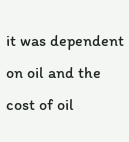it was dependent on oil and the cost of oil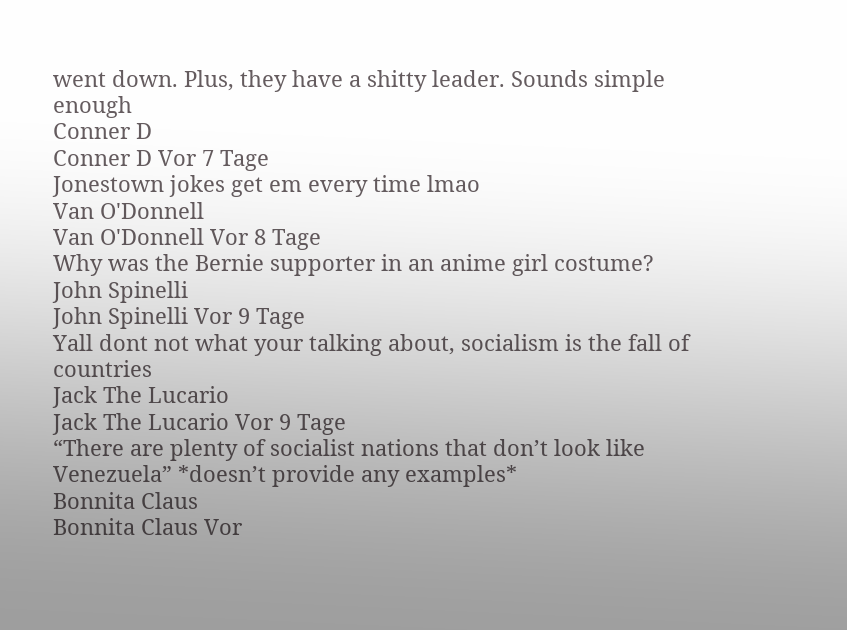went down. Plus, they have a shitty leader. Sounds simple enough
Conner D
Conner D Vor 7 Tage
Jonestown jokes get em every time lmao
Van O'Donnell
Van O'Donnell Vor 8 Tage
Why was the Bernie supporter in an anime girl costume?
John Spinelli
John Spinelli Vor 9 Tage
Yall dont not what your talking about, socialism is the fall of countries
Jack The Lucario
Jack The Lucario Vor 9 Tage
“There are plenty of socialist nations that don’t look like Venezuela” *doesn’t provide any examples*
Bonnita Claus
Bonnita Claus Vor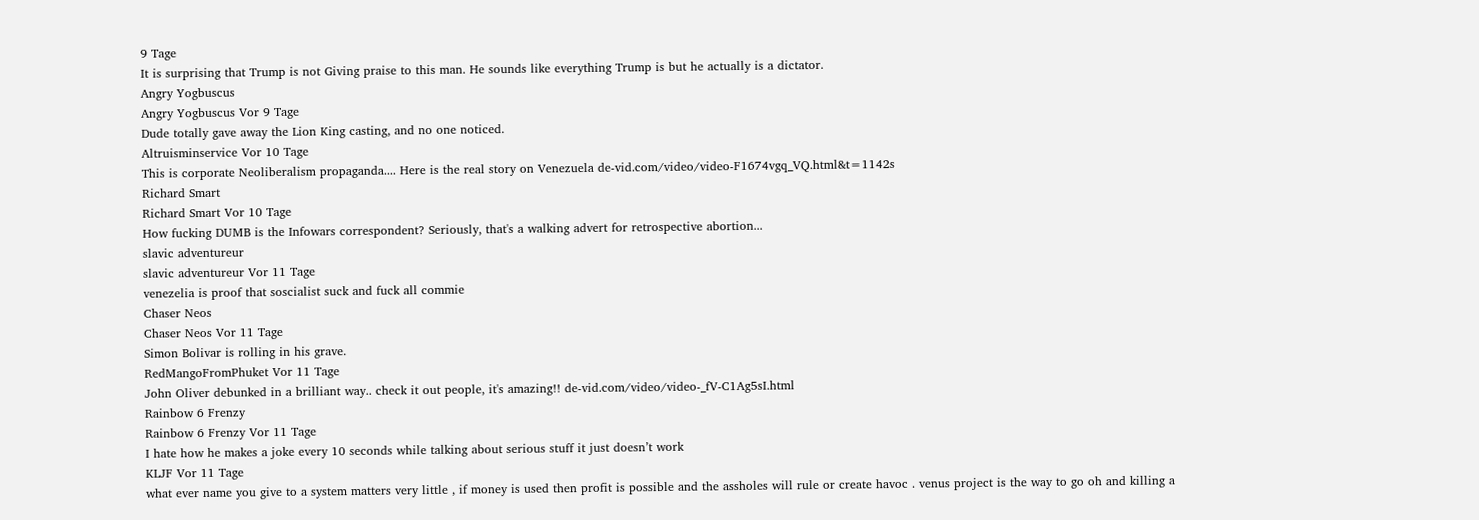9 Tage
It is surprising that Trump is not Giving praise to this man. He sounds like everything Trump is but he actually is a dictator.
Angry Yogbuscus
Angry Yogbuscus Vor 9 Tage
Dude totally gave away the Lion King casting, and no one noticed.
Altruisminservice Vor 10 Tage
This is corporate Neoliberalism propaganda.... Here is the real story on Venezuela de-vid.com/video/video-F1674vgq_VQ.html&t=1142s
Richard Smart
Richard Smart Vor 10 Tage
How fucking DUMB is the Infowars correspondent? Seriously, that's a walking advert for retrospective abortion...
slavic adventureur
slavic adventureur Vor 11 Tage
venezelia is proof that soscialist suck and fuck all commie
Chaser Neos
Chaser Neos Vor 11 Tage
Simon Bolivar is rolling in his grave.
RedMangoFromPhuket Vor 11 Tage
John Oliver debunked in a brilliant way.. check it out people, it's amazing!! de-vid.com/video/video-_fV-C1Ag5sI.html
Rainbow 6 Frenzy
Rainbow 6 Frenzy Vor 11 Tage
I hate how he makes a joke every 10 seconds while talking about serious stuff it just doesn’t work
KLJF Vor 11 Tage
what ever name you give to a system matters very little , if money is used then profit is possible and the assholes will rule or create havoc . venus project is the way to go oh and killing a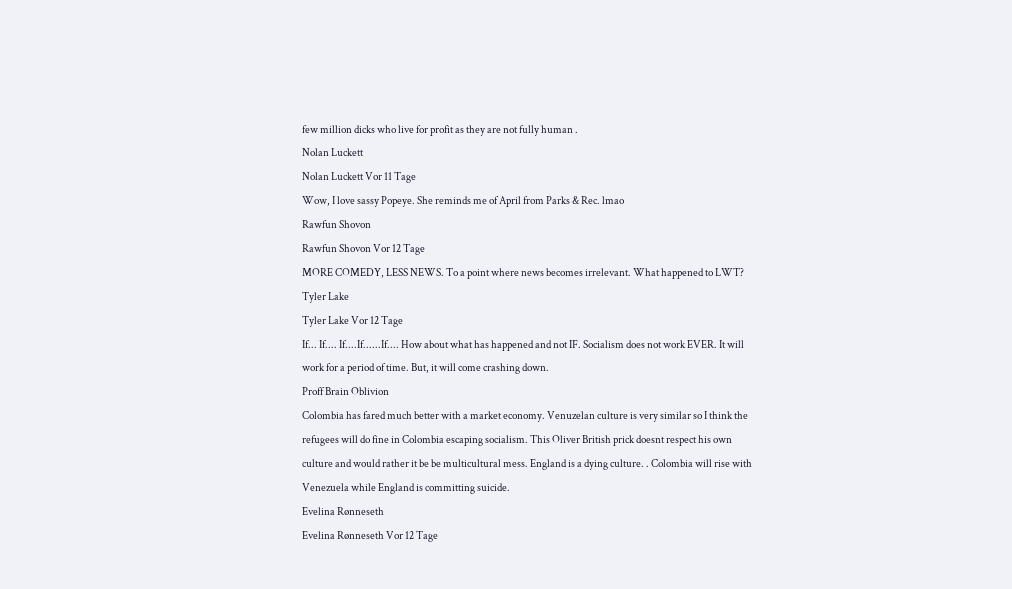few million dicks who live for profit as they are not fully human .
Nolan Luckett
Nolan Luckett Vor 11 Tage
Wow, I love sassy Popeye. She reminds me of April from Parks & Rec. lmao
Rawfun Shovon
Rawfun Shovon Vor 12 Tage
MORE COMEDY, LESS NEWS. To a point where news becomes irrelevant. What happened to LWT?
Tyler Lake
Tyler Lake Vor 12 Tage
If... If.... If....If......If.... How about what has happened and not IF. Socialism does not work EVER. It will work for a period of time. But, it will come crashing down.
Proff Brain Oblivion
Colombia has fared much better with a market economy. Venuzelan culture is very similar so I think the refugees will do fine in Colombia escaping socialism. This Oliver British prick doesnt respect his own culture and would rather it be be multicultural mess. England is a dying culture. . Colombia will rise with Venezuela while England is committing suicide.
Evelina Rønneseth
Evelina Rønneseth Vor 12 Tage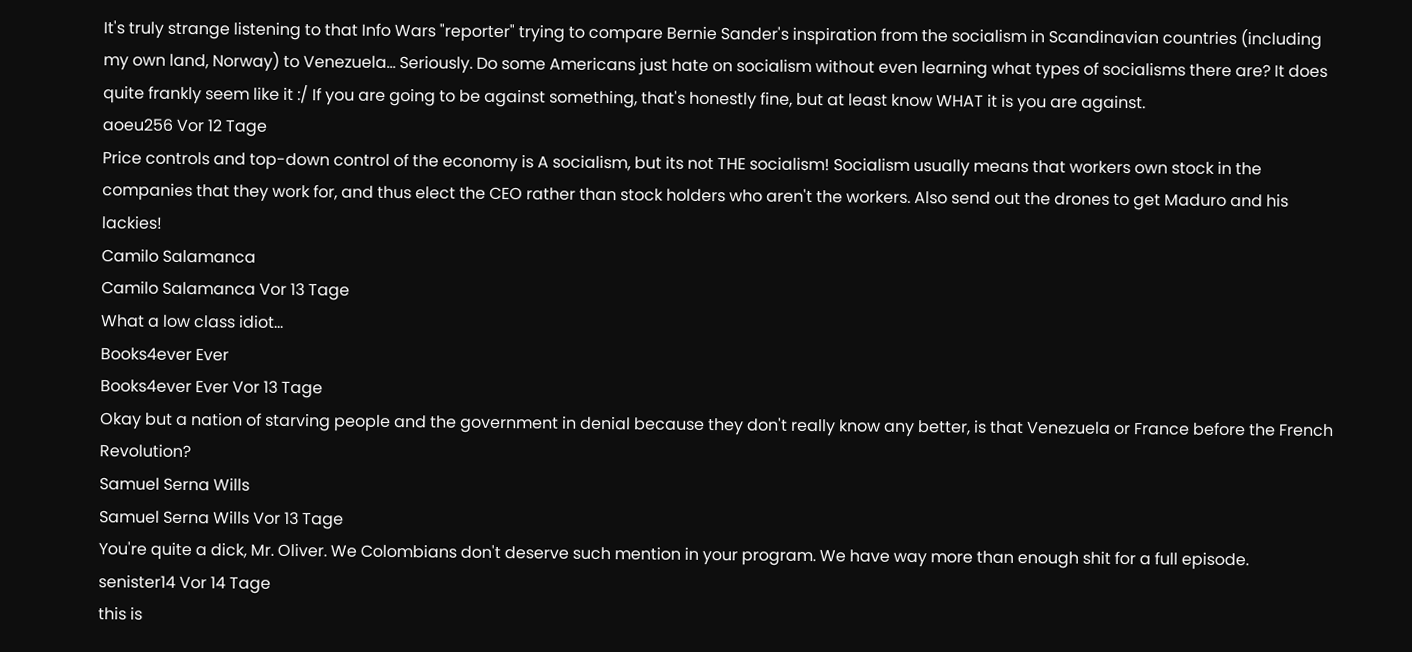It's truly strange listening to that Info Wars "reporter" trying to compare Bernie Sander's inspiration from the socialism in Scandinavian countries (including my own land, Norway) to Venezuela... Seriously. Do some Americans just hate on socialism without even learning what types of socialisms there are? It does quite frankly seem like it :/ If you are going to be against something, that's honestly fine, but at least know WHAT it is you are against.
aoeu256 Vor 12 Tage
Price controls and top-down control of the economy is A socialism, but its not THE socialism! Socialism usually means that workers own stock in the companies that they work for, and thus elect the CEO rather than stock holders who aren't the workers. Also send out the drones to get Maduro and his lackies!
Camilo Salamanca
Camilo Salamanca Vor 13 Tage
What a low class idiot...
Books4ever Ever
Books4ever Ever Vor 13 Tage
Okay but a nation of starving people and the government in denial because they don't really know any better, is that Venezuela or France before the French Revolution?
Samuel Serna Wills
Samuel Serna Wills Vor 13 Tage
You're quite a dick, Mr. Oliver. We Colombians don't deserve such mention in your program. We have way more than enough shit for a full episode.
senister14 Vor 14 Tage
this is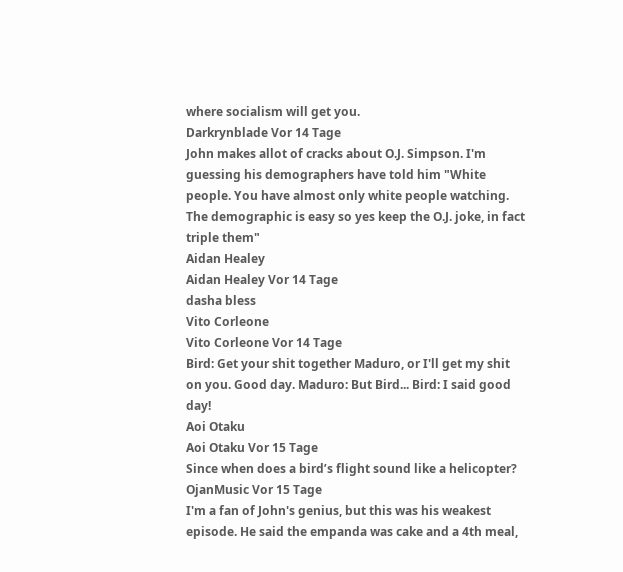where socialism will get you.
Darkrynblade Vor 14 Tage
John makes allot of cracks about O.J. Simpson. I'm guessing his demographers have told him "White people. You have almost only white people watching. The demographic is easy so yes keep the O.J. joke, in fact triple them"
Aidan Healey
Aidan Healey Vor 14 Tage
dasha bless
Vito Corleone
Vito Corleone Vor 14 Tage
Bird: Get your shit together Maduro, or I'll get my shit on you. Good day. Maduro: But Bird... Bird: I said good day!
Aoi Otaku
Aoi Otaku Vor 15 Tage
Since when does a bird’s flight sound like a helicopter?
OjanMusic Vor 15 Tage
I'm a fan of John's genius, but this was his weakest episode. He said the empanda was cake and a 4th meal,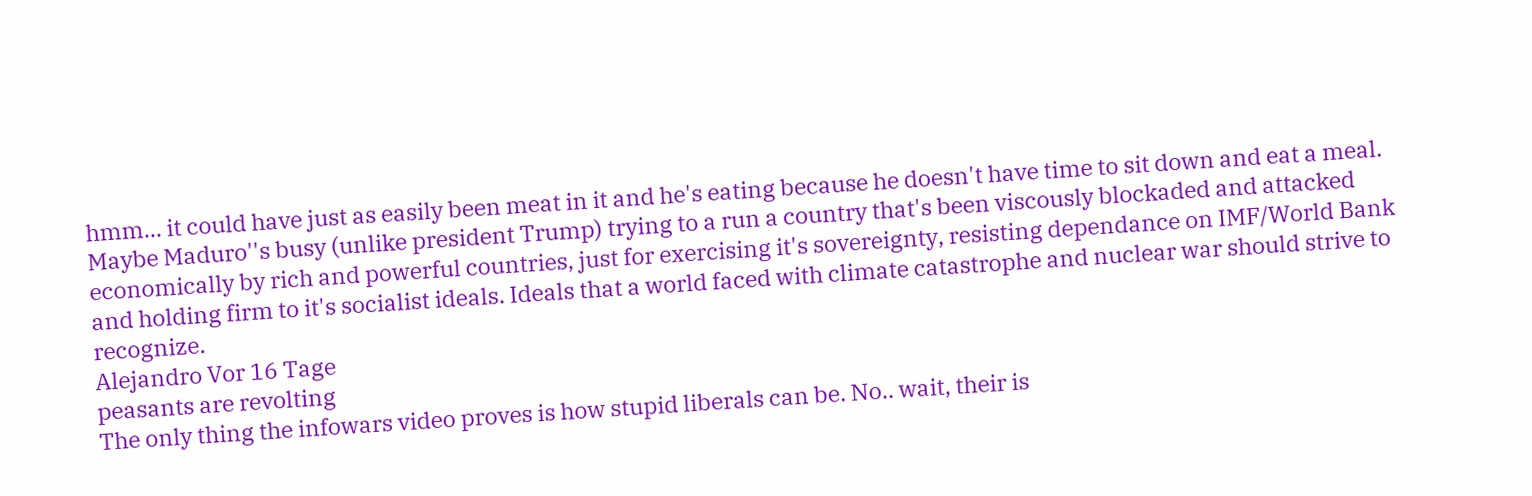hmm... it could have just as easily been meat in it and he's eating because he doesn't have time to sit down and eat a meal. Maybe Maduro''s busy (unlike president Trump) trying to a run a country that's been viscously blockaded and attacked economically by rich and powerful countries, just for exercising it's sovereignty, resisting dependance on IMF/World Bank and holding firm to it's socialist ideals. Ideals that a world faced with climate catastrophe and nuclear war should strive to recognize.
Alejandro Vor 16 Tage
peasants are revolting
The only thing the infowars video proves is how stupid liberals can be. No.. wait, their is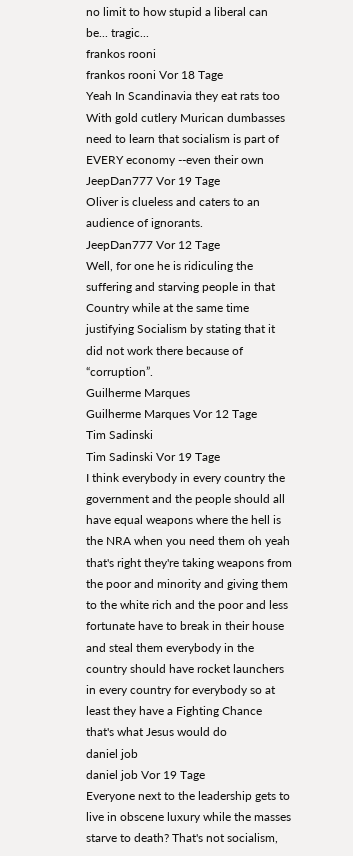no limit to how stupid a liberal can be... tragic...
frankos rooni
frankos rooni Vor 18 Tage
Yeah In Scandinavia they eat rats too With gold cutlery Murican dumbasses need to learn that socialism is part of EVERY economy --even their own
JeepDan777 Vor 19 Tage
Oliver is clueless and caters to an audience of ignorants.
JeepDan777 Vor 12 Tage
Well, for one he is ridiculing the suffering and starving people in that Country while at the same time justifying Socialism by stating that it did not work there because of “corruption”.
Guilherme Marques
Guilherme Marques Vor 12 Tage
Tim Sadinski
Tim Sadinski Vor 19 Tage
I think everybody in every country the government and the people should all have equal weapons where the hell is the NRA when you need them oh yeah that's right they're taking weapons from the poor and minority and giving them to the white rich and the poor and less fortunate have to break in their house and steal them everybody in the country should have rocket launchers in every country for everybody so at least they have a Fighting Chance that's what Jesus would do
daniel job
daniel job Vor 19 Tage
Everyone next to the leadership gets to live in obscene luxury while the masses starve to death? That's not socialism,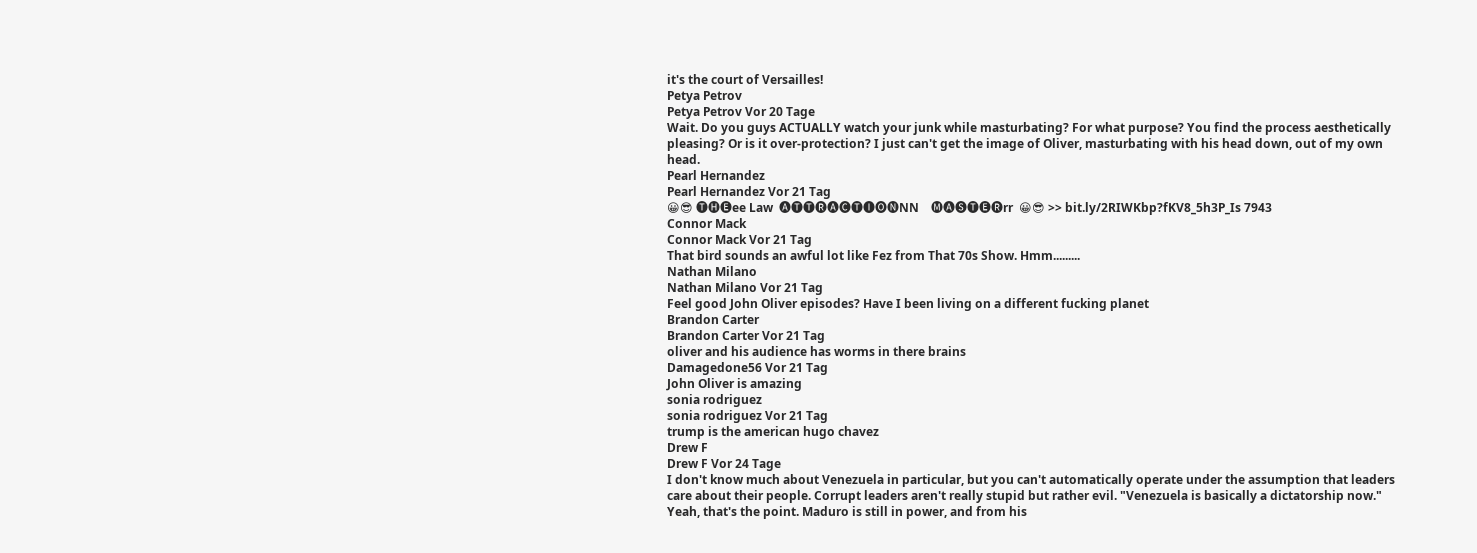it's the court of Versailles!
Petya Petrov
Petya Petrov Vor 20 Tage
Wait. Do you guys ACTUALLY watch your junk while masturbating? For what purpose? You find the process aesthetically pleasing? Or is it over-protection? I just can't get the image of Oliver, masturbating with his head down, out of my own head.
Pearl Hernandez
Pearl Hernandez Vor 21 Tag
😀😎 🅣🅗🅔ee Law  🅐🅣🅣🅡🅐🅒🅣🅘🅞🅝NN    🅜🅐🅢🅣🅔🅡rr  😀😎 >> bit.ly/2RIWKbp?fKV8_5h3P_Is 7943
Connor Mack
Connor Mack Vor 21 Tag
That bird sounds an awful lot like Fez from That 70s Show. Hmm.........
Nathan Milano
Nathan Milano Vor 21 Tag
Feel good John Oliver episodes? Have I been living on a different fucking planet
Brandon Carter
Brandon Carter Vor 21 Tag
oliver and his audience has worms in there brains
Damagedone56 Vor 21 Tag
John Oliver is amazing
sonia rodriguez
sonia rodriguez Vor 21 Tag
trump is the american hugo chavez
Drew F
Drew F Vor 24 Tage
I don't know much about Venezuela in particular, but you can't automatically operate under the assumption that leaders care about their people. Corrupt leaders aren't really stupid but rather evil. "Venezuela is basically a dictatorship now." Yeah, that's the point. Maduro is still in power, and from his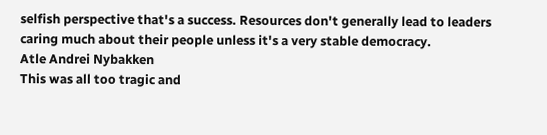selfish perspective that's a success. Resources don't generally lead to leaders caring much about their people unless it's a very stable democracy.
Atle Andrei Nybakken
This was all too tragic and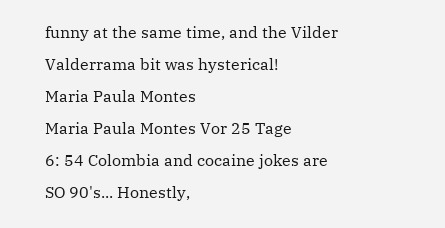funny at the same time, and the Vilder Valderrama bit was hysterical!
Maria Paula Montes
Maria Paula Montes Vor 25 Tage
6: 54 Colombia and cocaine jokes are SO 90's... Honestly,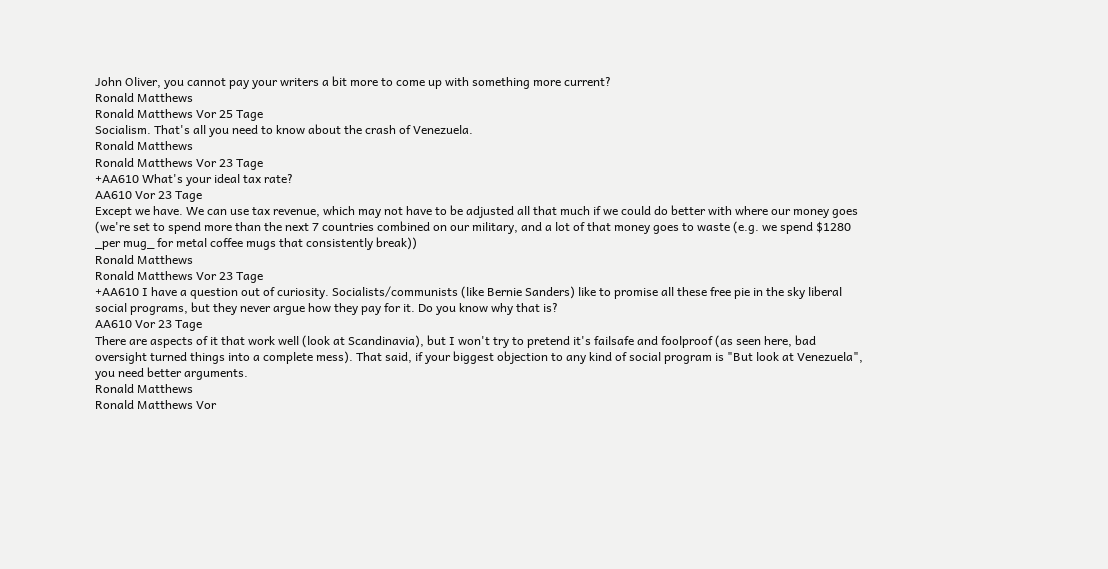John Oliver, you cannot pay your writers a bit more to come up with something more current?
Ronald Matthews
Ronald Matthews Vor 25 Tage
Socialism. That's all you need to know about the crash of Venezuela.
Ronald Matthews
Ronald Matthews Vor 23 Tage
+AA610 What's your ideal tax rate?
AA610 Vor 23 Tage
Except we have. We can use tax revenue, which may not have to be adjusted all that much if we could do better with where our money goes (we're set to spend more than the next 7 countries combined on our military, and a lot of that money goes to waste (e.g. we spend $1280 _per mug_ for metal coffee mugs that consistently break))
Ronald Matthews
Ronald Matthews Vor 23 Tage
+AA610 I have a question out of curiosity. Socialists/communists (like Bernie Sanders) like to promise all these free pie in the sky liberal social programs, but they never argue how they pay for it. Do you know why that is?
AA610 Vor 23 Tage
There are aspects of it that work well (look at Scandinavia), but I won't try to pretend it's failsafe and foolproof (as seen here, bad oversight turned things into a complete mess). That said, if your biggest objection to any kind of social program is "But look at Venezuela", you need better arguments.
Ronald Matthews
Ronald Matthews Vor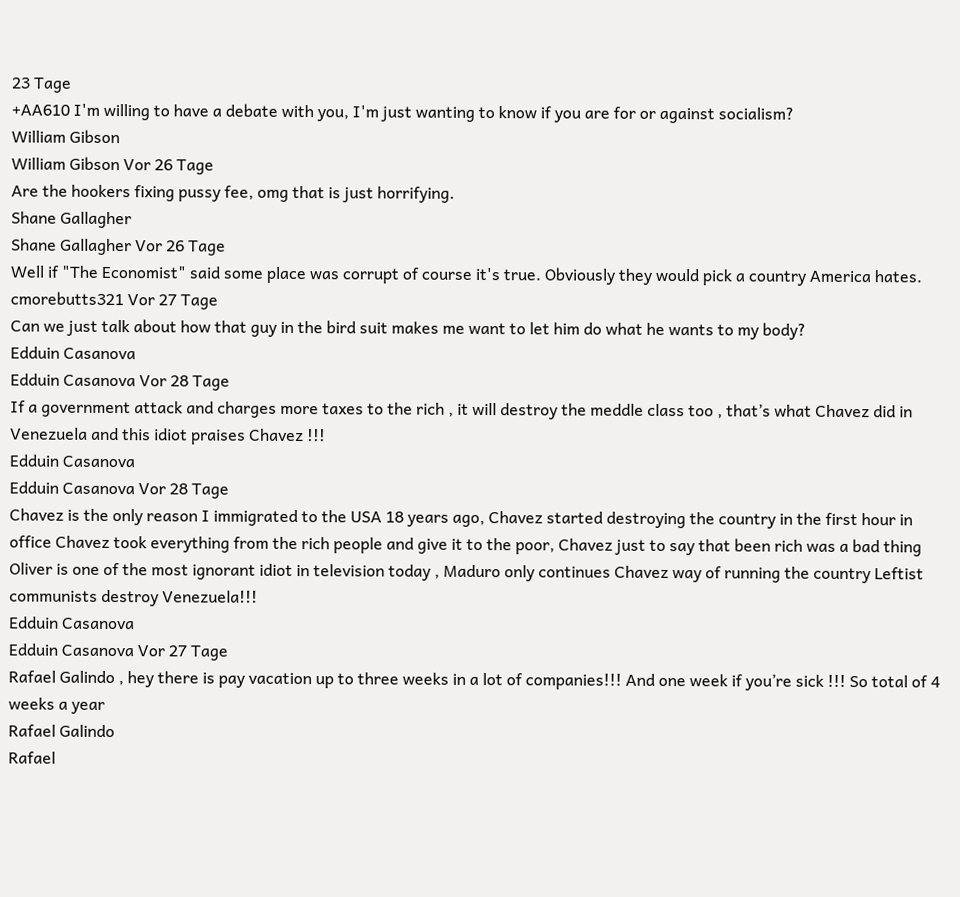23 Tage
+AA610 I'm willing to have a debate with you, I'm just wanting to know if you are for or against socialism?
William Gibson
William Gibson Vor 26 Tage
Are the hookers fixing pussy fee, omg that is just horrifying.
Shane Gallagher
Shane Gallagher Vor 26 Tage
Well if "The Economist" said some place was corrupt of course it's true. Obviously they would pick a country America hates.
cmorebutts321 Vor 27 Tage
Can we just talk about how that guy in the bird suit makes me want to let him do what he wants to my body?
Edduin Casanova
Edduin Casanova Vor 28 Tage
If a government attack and charges more taxes to the rich , it will destroy the meddle class too , that’s what Chavez did in Venezuela and this idiot praises Chavez !!!
Edduin Casanova
Edduin Casanova Vor 28 Tage
Chavez is the only reason I immigrated to the USA 18 years ago, Chavez started destroying the country in the first hour in office Chavez took everything from the rich people and give it to the poor, Chavez just to say that been rich was a bad thing Oliver is one of the most ignorant idiot in television today , Maduro only continues Chavez way of running the country Leftist communists destroy Venezuela!!!
Edduin Casanova
Edduin Casanova Vor 27 Tage
Rafael Galindo , hey there is pay vacation up to three weeks in a lot of companies!!! And one week if you’re sick !!! So total of 4 weeks a year
Rafael Galindo
Rafael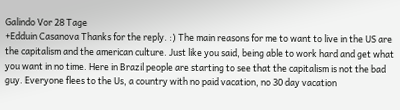Galindo Vor 28 Tage
+Edduin Casanova Thanks for the reply. :) The main reasons for me to want to live in the US are the capitalism and the american culture. Just like you said, being able to work hard and get what you want in no time. Here in Brazil people are starting to see that the capitalism is not the bad guy. Everyone flees to the Us, a country with no paid vacation, no 30 day vacation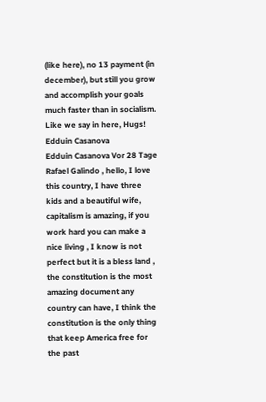(like here), no 13 payment (in december), but still you grow and accomplish your goals much faster than in socialism. Like we say in here, Hugs!
Edduin Casanova
Edduin Casanova Vor 28 Tage
Rafael Galindo , hello, I love this country, I have three kids and a beautiful wife, capitalism is amazing, if you work hard you can make a nice living , I know is not perfect but it is a bless land , the constitution is the most amazing document any country can have, I think the constitution is the only thing that keep America free for the past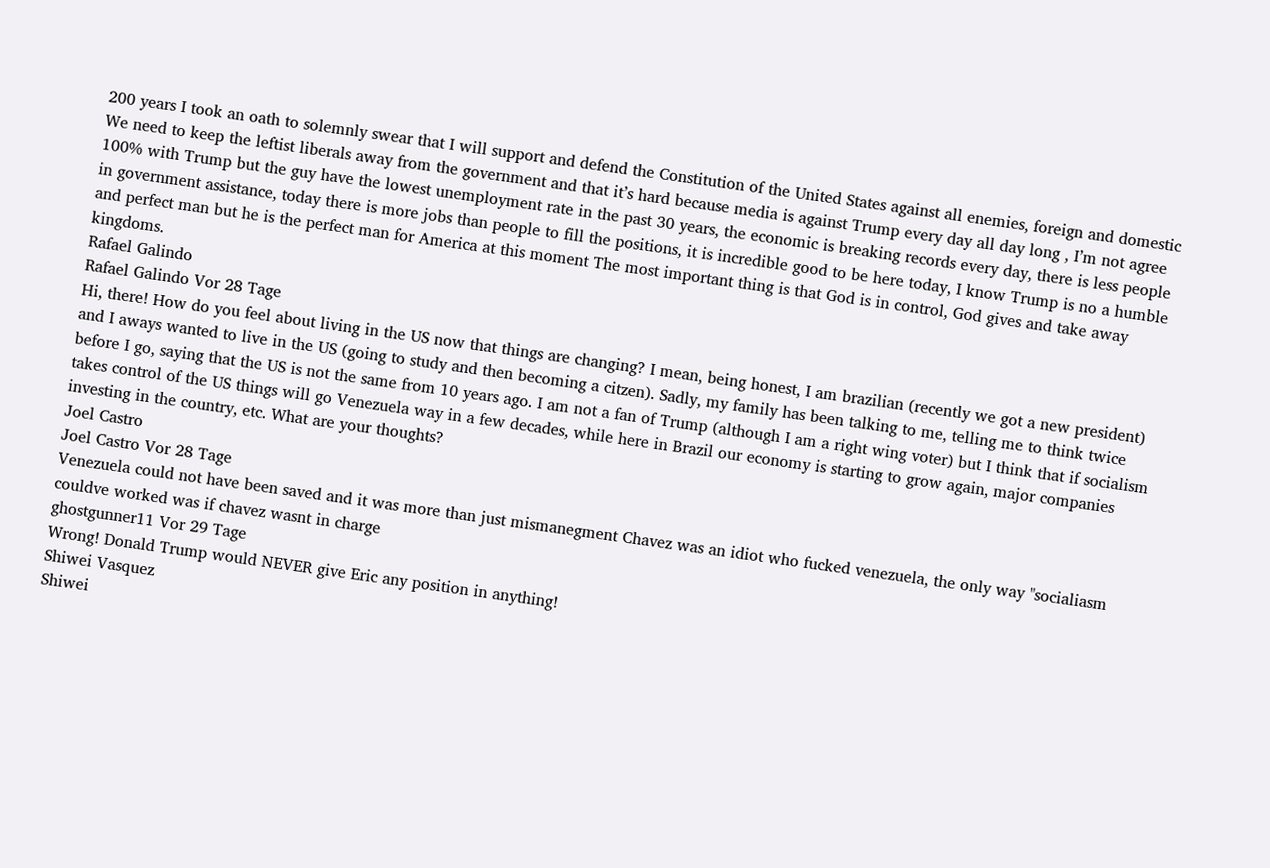200 years I took an oath to solemnly swear that I will support and defend the Constitution of the United States against all enemies, foreign and domestic We need to keep the leftist liberals away from the government and that it’s hard because media is against Trump every day all day long , I’m not agree 100% with Trump but the guy have the lowest unemployment rate in the past 30 years, the economic is breaking records every day, there is less people in government assistance, today there is more jobs than people to fill the positions, it is incredible good to be here today, I know Trump is no a humble and perfect man but he is the perfect man for America at this moment The most important thing is that God is in control, God gives and take away kingdoms.
Rafael Galindo
Rafael Galindo Vor 28 Tage
Hi, there! How do you feel about living in the US now that things are changing? I mean, being honest, I am brazilian (recently we got a new president) and I aways wanted to live in the US (going to study and then becoming a citzen). Sadly, my family has been talking to me, telling me to think twice before I go, saying that the US is not the same from 10 years ago. I am not a fan of Trump (although I am a right wing voter) but I think that if socialism takes control of the US things will go Venezuela way in a few decades, while here in Brazil our economy is starting to grow again, major companies investing in the country, etc. What are your thoughts?
Joel Castro
Joel Castro Vor 28 Tage
Venezuela could not have been saved and it was more than just mismanegment Chavez was an idiot who fucked venezuela, the only way "socialiasm couldve worked was if chavez wasnt in charge
ghostgunner11 Vor 29 Tage
Wrong! Donald Trump would NEVER give Eric any position in anything!
Shiwei Vasquez
Shiwei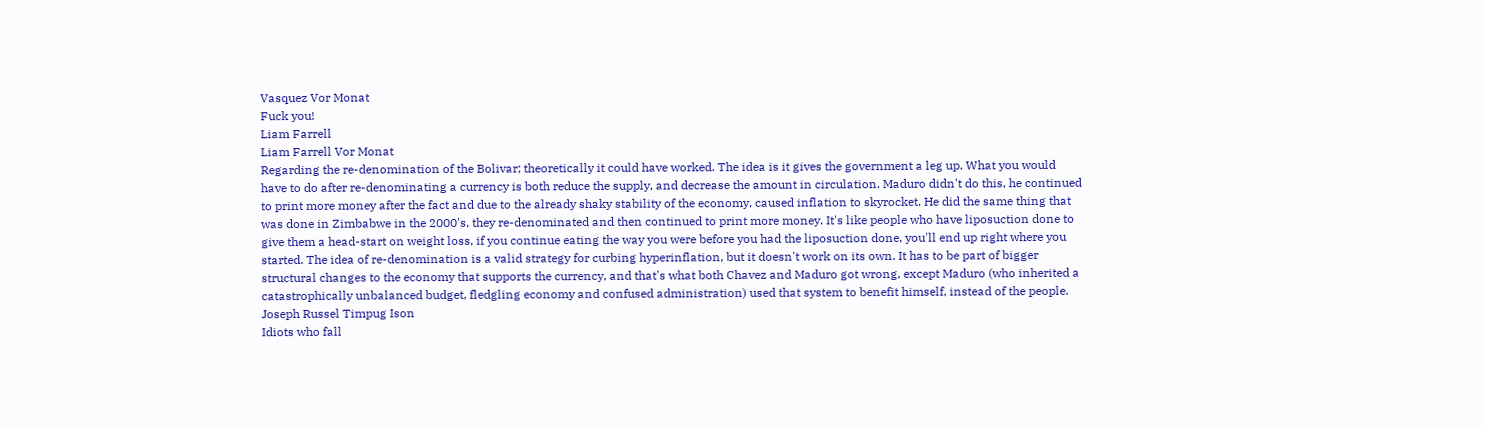Vasquez Vor Monat
Fuck you!
Liam Farrell
Liam Farrell Vor Monat
Regarding the re-denomination of the Bolivar; theoretically it could have worked. The idea is it gives the government a leg up. What you would have to do after re-denominating a currency is both reduce the supply, and decrease the amount in circulation. Maduro didn't do this, he continued to print more money after the fact and due to the already shaky stability of the economy, caused inflation to skyrocket. He did the same thing that was done in Zimbabwe in the 2000's, they re-denominated and then continued to print more money. It's like people who have liposuction done to give them a head-start on weight loss, if you continue eating the way you were before you had the liposuction done, you'll end up right where you started. The idea of re-denomination is a valid strategy for curbing hyperinflation, but it doesn't work on its own. It has to be part of bigger structural changes to the economy that supports the currency, and that's what both Chavez and Maduro got wrong, except Maduro (who inherited a catastrophically unbalanced budget, fledgling economy and confused administration) used that system to benefit himself, instead of the people.
Joseph Russel Timpug Ison
Idiots who fall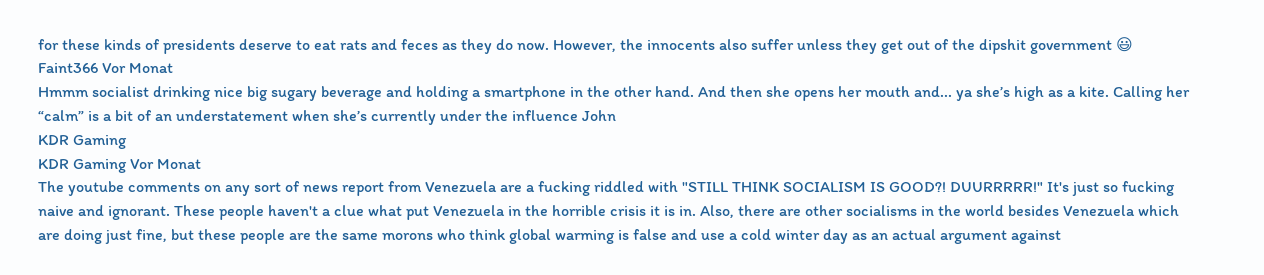for these kinds of presidents deserve to eat rats and feces as they do now. However, the innocents also suffer unless they get out of the dipshit government 😃
Faint366 Vor Monat
Hmmm socialist drinking nice big sugary beverage and holding a smartphone in the other hand. And then she opens her mouth and... ya she’s high as a kite. Calling her “calm” is a bit of an understatement when she’s currently under the influence John
KDR Gaming
KDR Gaming Vor Monat
The youtube comments on any sort of news report from Venezuela are a fucking riddled with "STILL THINK SOCIALISM IS GOOD?! DUURRRRR!" It's just so fucking naive and ignorant. These people haven't a clue what put Venezuela in the horrible crisis it is in. Also, there are other socialisms in the world besides Venezuela which are doing just fine, but these people are the same morons who think global warming is false and use a cold winter day as an actual argument against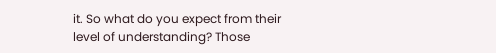it. So what do you expect from their level of understanding? Those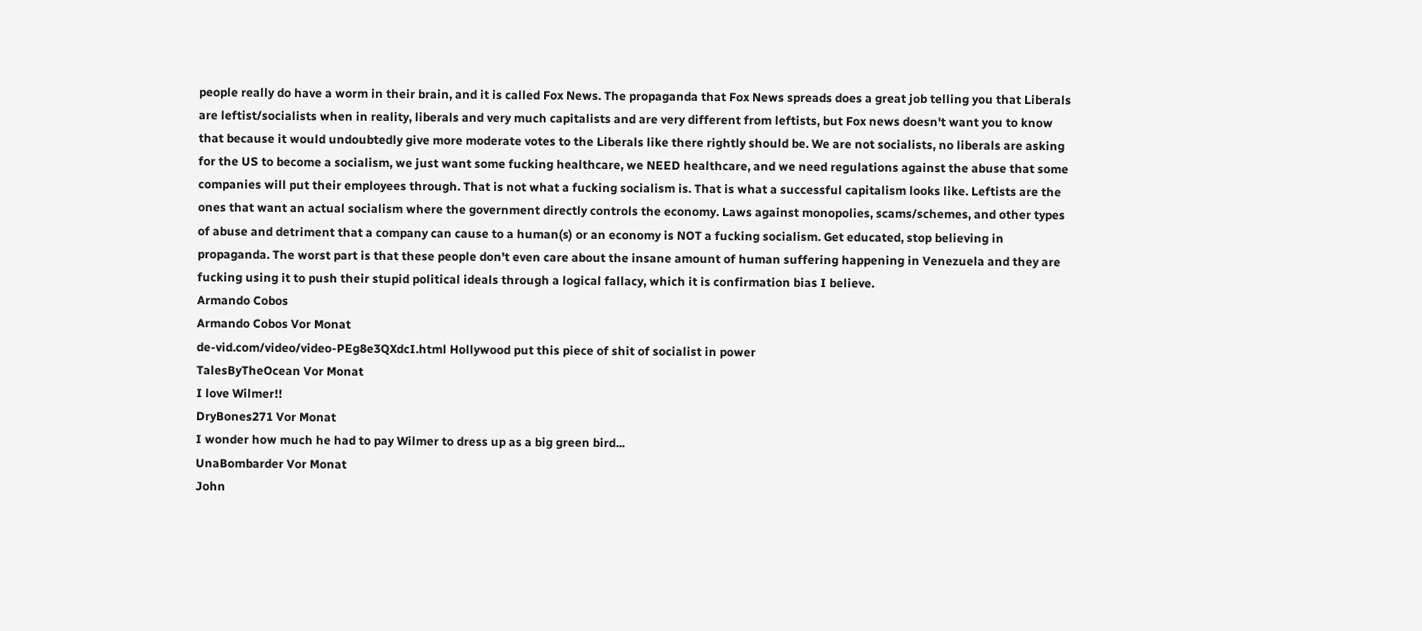people really do have a worm in their brain, and it is called Fox News. The propaganda that Fox News spreads does a great job telling you that Liberals are leftist/socialists when in reality, liberals and very much capitalists and are very different from leftists, but Fox news doesn't want you to know that because it would undoubtedly give more moderate votes to the Liberals like there rightly should be. We are not socialists, no liberals are asking for the US to become a socialism, we just want some fucking healthcare, we NEED healthcare, and we need regulations against the abuse that some companies will put their employees through. That is not what a fucking socialism is. That is what a successful capitalism looks like. Leftists are the ones that want an actual socialism where the government directly controls the economy. Laws against monopolies, scams/schemes, and other types of abuse and detriment that a company can cause to a human(s) or an economy is NOT a fucking socialism. Get educated, stop believing in propaganda. The worst part is that these people don't even care about the insane amount of human suffering happening in Venezuela and they are fucking using it to push their stupid political ideals through a logical fallacy, which it is confirmation bias I believe.
Armando Cobos
Armando Cobos Vor Monat
de-vid.com/video/video-PEg8e3QXdcI.html Hollywood put this piece of shit of socialist in power
TalesByTheOcean Vor Monat
I love Wilmer!!
DryBones271 Vor Monat
I wonder how much he had to pay Wilmer to dress up as a big green bird...
UnaBombarder Vor Monat
John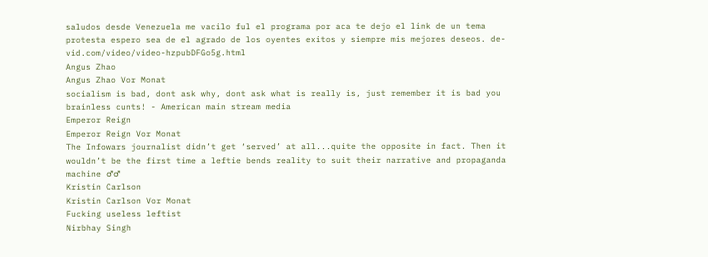saludos desde Venezuela me vacilo ful el programa por aca te dejo el link de un tema protesta espero sea de el agrado de los oyentes exitos y siempre mis mejores deseos. de-vid.com/video/video-hzpubDFGo5g.html
Angus Zhao
Angus Zhao Vor Monat
socialism is bad, dont ask why, dont ask what is really is, just remember it is bad you brainless cunts! - American main stream media
Emperor Reign
Emperor Reign Vor Monat
The Infowars journalist didn’t get ‘served’ at all...quite the opposite in fact. Then it wouldn’t be the first time a leftie bends reality to suit their narrative and propaganda machine ♂♂
Kristin Carlson
Kristin Carlson Vor Monat
Fucking useless leftist
Nirbhay Singh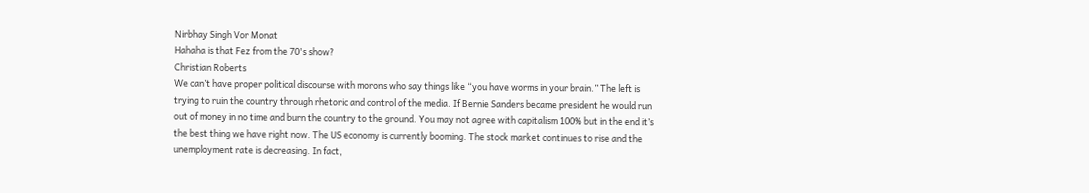Nirbhay Singh Vor Monat
Hahaha is that Fez from the 70's show?
Christian Roberts
We can’t have proper political discourse with morons who say things like “you have worms in your brain.” The left is trying to ruin the country through rhetoric and control of the media. If Bernie Sanders became president he would run out of money in no time and burn the country to the ground. You may not agree with capitalism 100% but in the end it’s the best thing we have right now. The US economy is currently booming. The stock market continues to rise and the unemployment rate is decreasing. In fact,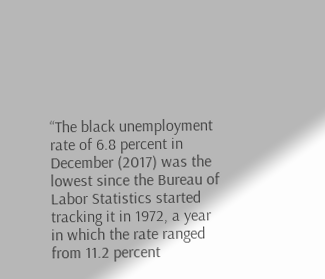“The black unemployment rate of 6.8 percent in December (2017) was the lowest since the Bureau of Labor Statistics started tracking it in 1972, a year in which the rate ranged from 11.2 percent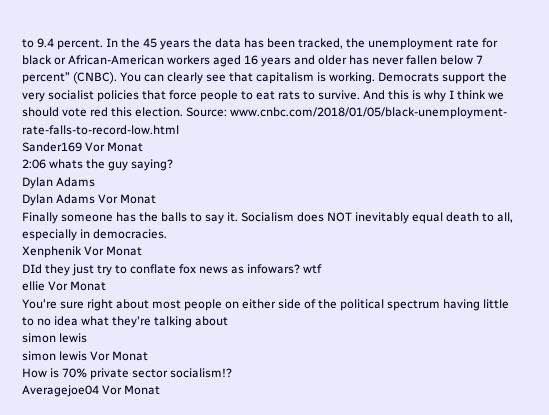to 9.4 percent. In the 45 years the data has been tracked, the unemployment rate for black or African-American workers aged 16 years and older has never fallen below 7 percent” (CNBC). You can clearly see that capitalism is working. Democrats support the very socialist policies that force people to eat rats to survive. And this is why I think we should vote red this election. Source: www.cnbc.com/2018/01/05/black-unemployment-rate-falls-to-record-low.html
Sander169 Vor Monat
2:06 whats the guy saying?
Dylan Adams
Dylan Adams Vor Monat
Finally someone has the balls to say it. Socialism does NOT inevitably equal death to all, especially in democracies.
Xenphenik Vor Monat
DId they just try to conflate fox news as infowars? wtf
ellie Vor Monat
You're sure right about most people on either side of the political spectrum having little to no idea what they're talking about
simon lewis
simon lewis Vor Monat
How is 70% private sector socialism!?
Averagejoe04 Vor Monat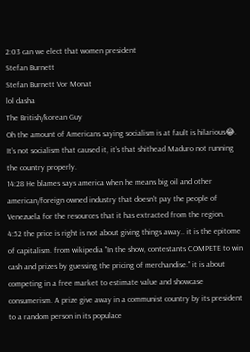2:03 can we elect that women president
Stefan Burnett
Stefan Burnett Vor Monat
lol dasha
The British/korean Guy
Oh the amount of Americans saying socialism is at fault is hilarious😂. It’s not socialism that caused it, it’s that shithead Maduro not running the country properly.
14:28 He blames says america when he means big oil and other american/foreign owned industry that doesn't pay the people of Venezuela for the resources that it has extracted from the region.
4:52 the price is right is not about giving things away.. it is the epitome of capitalism. from wikipedia "In the show, contestants COMPETE to win cash and prizes by guessing the pricing of merchandise." it is about competing in a free market to estimate value and showcase consumerism. A prize give away in a communist country by its president to a random person in its populace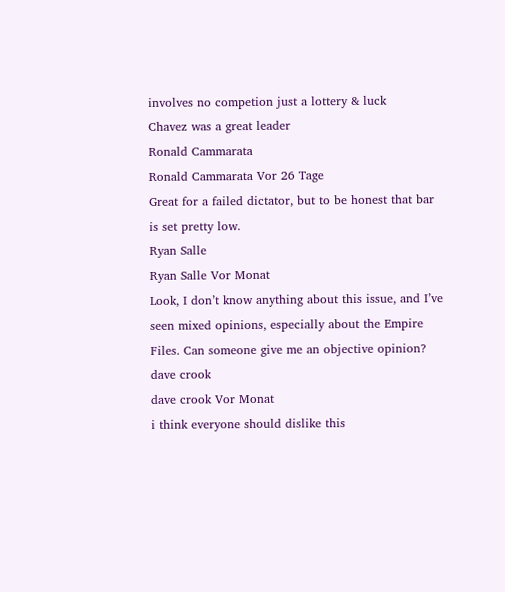involves no competion just a lottery & luck
Chavez was a great leader
Ronald Cammarata
Ronald Cammarata Vor 26 Tage
Great for a failed dictator, but to be honest that bar is set pretty low.
Ryan Salle
Ryan Salle Vor Monat
Look, I don’t know anything about this issue, and I’ve seen mixed opinions, especially about the Empire Files. Can someone give me an objective opinion?
dave crook
dave crook Vor Monat
i think everyone should dislike this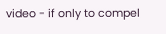video - if only to compel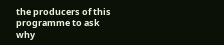the producers of this programme to ask why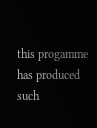this progamme has produced such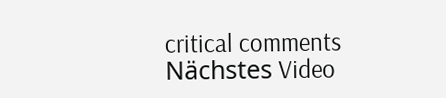critical comments
Nächstes Video